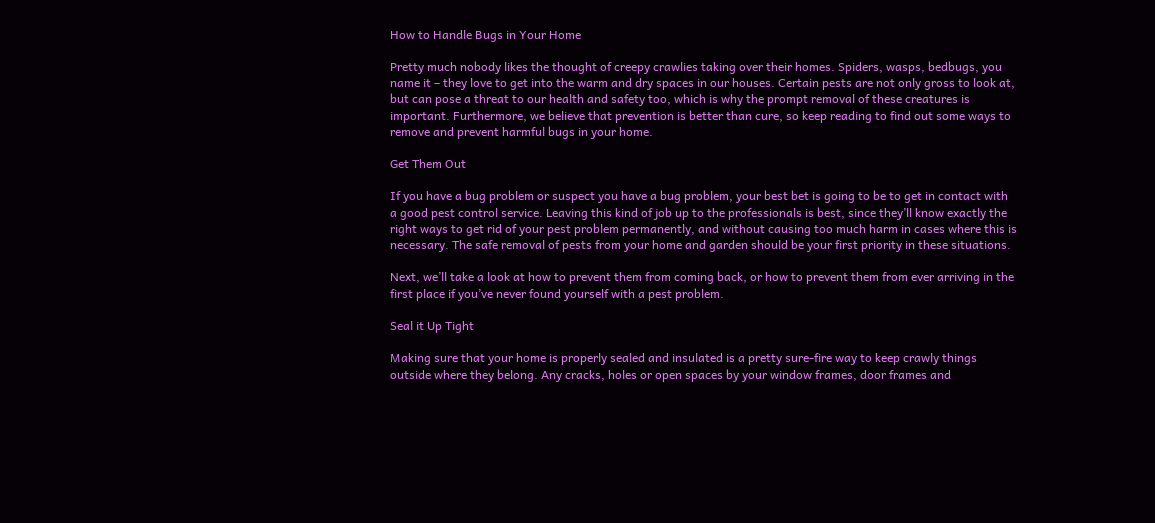How to Handle Bugs in Your Home

Pretty much nobody likes the thought of creepy crawlies taking over their homes. Spiders, wasps, bedbugs, you name it – they love to get into the warm and dry spaces in our houses. Certain pests are not only gross to look at, but can pose a threat to our health and safety too, which is why the prompt removal of these creatures is important. Furthermore, we believe that prevention is better than cure, so keep reading to find out some ways to remove and prevent harmful bugs in your home.

Get Them Out

If you have a bug problem or suspect you have a bug problem, your best bet is going to be to get in contact with a good pest control service. Leaving this kind of job up to the professionals is best, since they’ll know exactly the right ways to get rid of your pest problem permanently, and without causing too much harm in cases where this is necessary. The safe removal of pests from your home and garden should be your first priority in these situations.

Next, we’ll take a look at how to prevent them from coming back, or how to prevent them from ever arriving in the first place if you’ve never found yourself with a pest problem.

Seal it Up Tight

Making sure that your home is properly sealed and insulated is a pretty sure-fire way to keep crawly things outside where they belong. Any cracks, holes or open spaces by your window frames, door frames and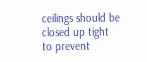ceilings should be closed up tight to prevent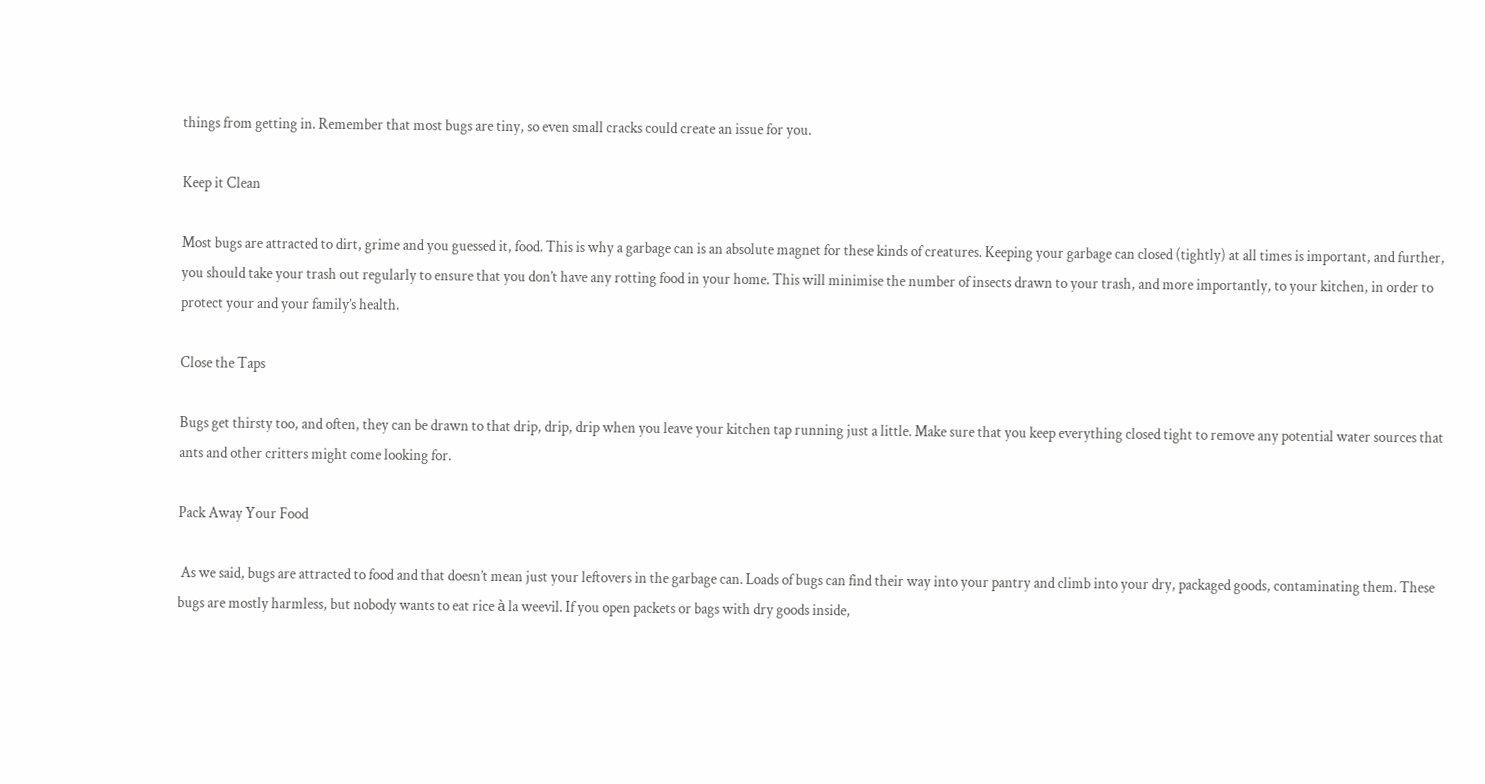things from getting in. Remember that most bugs are tiny, so even small cracks could create an issue for you.

Keep it Clean

Most bugs are attracted to dirt, grime and you guessed it, food. This is why a garbage can is an absolute magnet for these kinds of creatures. Keeping your garbage can closed (tightly) at all times is important, and further, you should take your trash out regularly to ensure that you don’t have any rotting food in your home. This will minimise the number of insects drawn to your trash, and more importantly, to your kitchen, in order to protect your and your family’s health.

Close the Taps

Bugs get thirsty too, and often, they can be drawn to that drip, drip, drip when you leave your kitchen tap running just a little. Make sure that you keep everything closed tight to remove any potential water sources that ants and other critters might come looking for.

Pack Away Your Food

 As we said, bugs are attracted to food and that doesn’t mean just your leftovers in the garbage can. Loads of bugs can find their way into your pantry and climb into your dry, packaged goods, contaminating them. These bugs are mostly harmless, but nobody wants to eat rice à la weevil. If you open packets or bags with dry goods inside,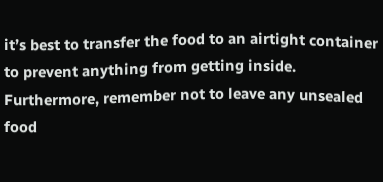it’s best to transfer the food to an airtight container to prevent anything from getting inside. Furthermore, remember not to leave any unsealed food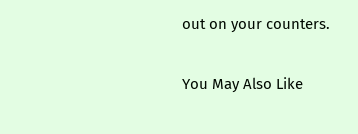out on your counters.

You May Also Like